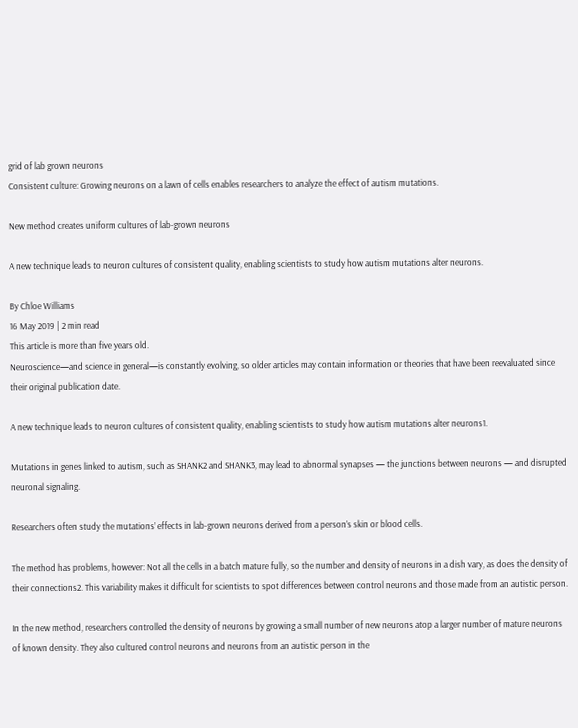grid of lab grown neurons
Consistent culture: Growing neurons on a lawn of cells enables researchers to analyze the effect of autism mutations.

New method creates uniform cultures of lab-grown neurons

A new technique leads to neuron cultures of consistent quality, enabling scientists to study how autism mutations alter neurons.

By Chloe Williams
16 May 2019 | 2 min read
This article is more than five years old.
Neuroscience—and science in general—is constantly evolving, so older articles may contain information or theories that have been reevaluated since their original publication date.

A new technique leads to neuron cultures of consistent quality, enabling scientists to study how autism mutations alter neurons1.

Mutations in genes linked to autism, such as SHANK2 and SHANK3, may lead to abnormal synapses — the junctions between neurons — and disrupted neuronal signaling.

Researchers often study the mutations’ effects in lab-grown neurons derived from a person’s skin or blood cells.

The method has problems, however: Not all the cells in a batch mature fully, so the number and density of neurons in a dish vary, as does the density of their connections2. This variability makes it difficult for scientists to spot differences between control neurons and those made from an autistic person.

In the new method, researchers controlled the density of neurons by growing a small number of new neurons atop a larger number of mature neurons of known density. They also cultured control neurons and neurons from an autistic person in the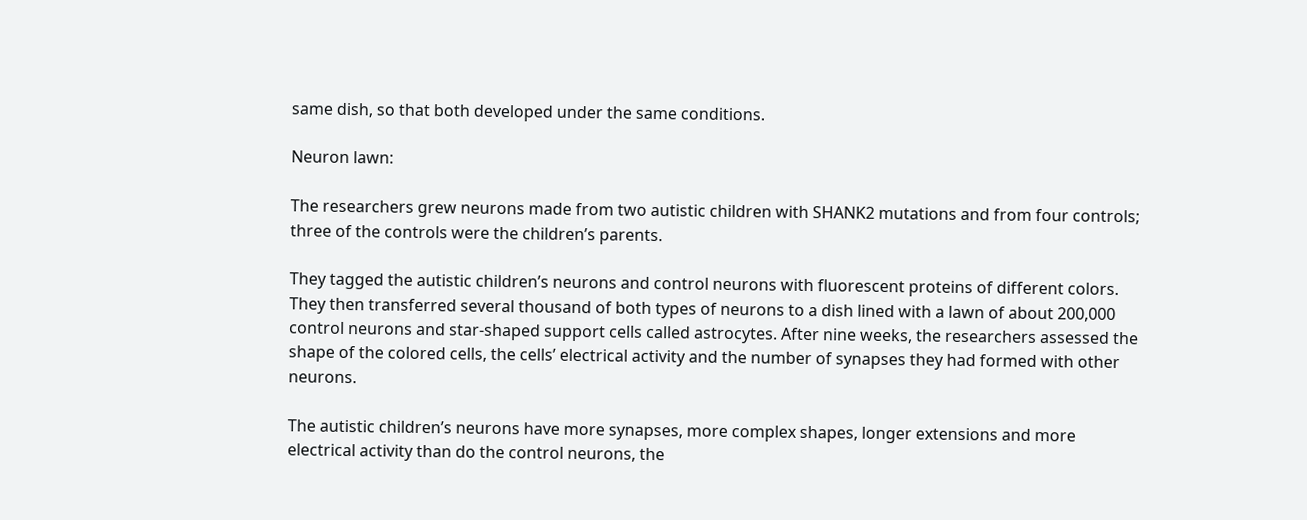same dish, so that both developed under the same conditions.

Neuron lawn:

The researchers grew neurons made from two autistic children with SHANK2 mutations and from four controls; three of the controls were the children’s parents.

They tagged the autistic children’s neurons and control neurons with fluorescent proteins of different colors. They then transferred several thousand of both types of neurons to a dish lined with a lawn of about 200,000 control neurons and star-shaped support cells called astrocytes. After nine weeks, the researchers assessed the shape of the colored cells, the cells’ electrical activity and the number of synapses they had formed with other neurons.

The autistic children’s neurons have more synapses, more complex shapes, longer extensions and more electrical activity than do the control neurons, the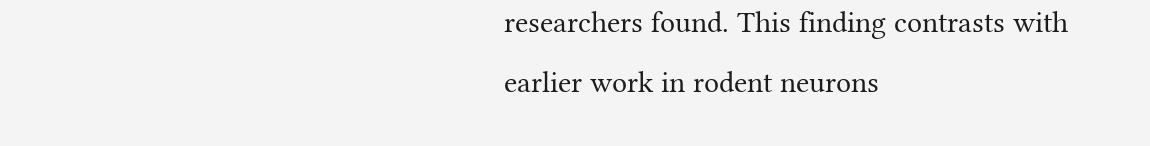researchers found. This finding contrasts with earlier work in rodent neurons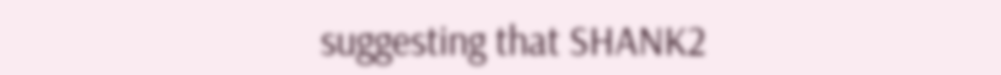suggesting that SHANK2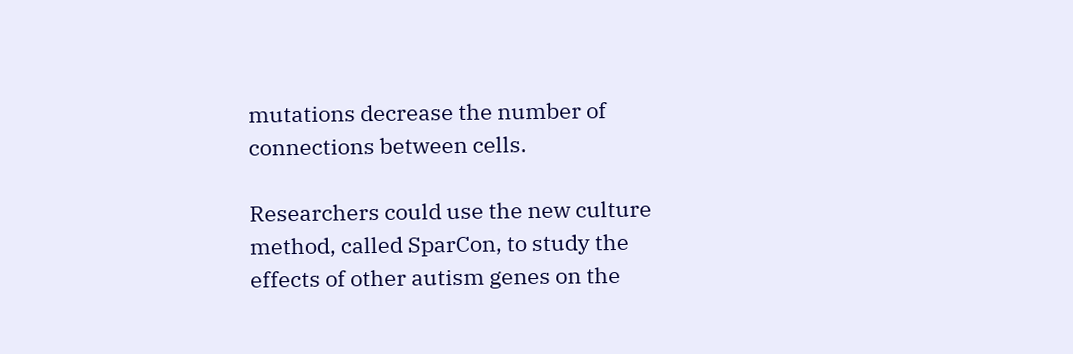mutations decrease the number of connections between cells.

Researchers could use the new culture method, called SparCon, to study the effects of other autism genes on the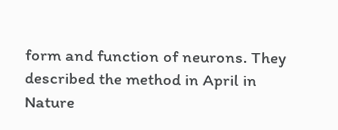form and function of neurons. They described the method in April in Nature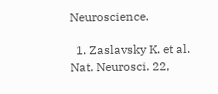Neuroscience.

  1. Zaslavsky K. et al. Nat. Neurosci. 22,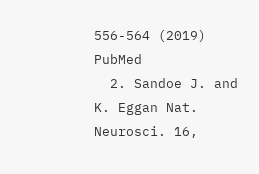556-564 (2019) PubMed
  2. Sandoe J. and K. Eggan Nat. Neurosci. 16,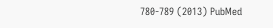780-789 (2013) PubMed